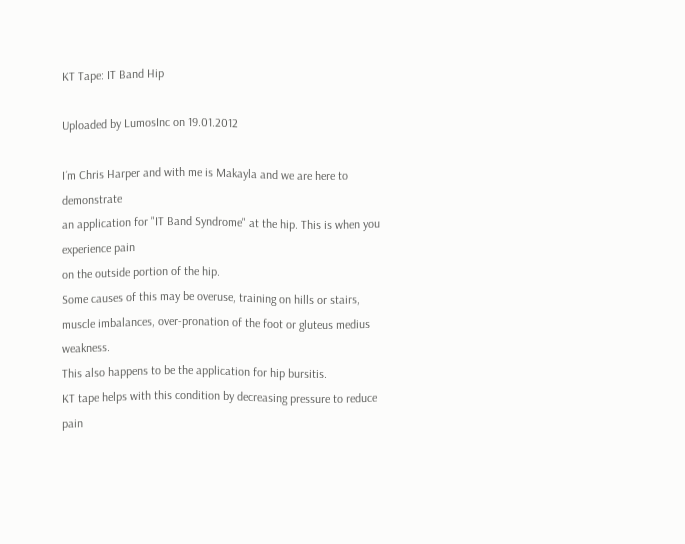KT Tape: IT Band Hip

Uploaded by LumosInc on 19.01.2012

I´m Chris Harper and with me is Makayla and we are here to demonstrate
an application for "IT Band Syndrome" at the hip. This is when you experience pain
on the outside portion of the hip.
Some causes of this may be overuse, training on hills or stairs,
muscle imbalances, over-pronation of the foot or gluteus medius weakness.
This also happens to be the application for hip bursitis.
KT tape helps with this condition by decreasing pressure to reduce pain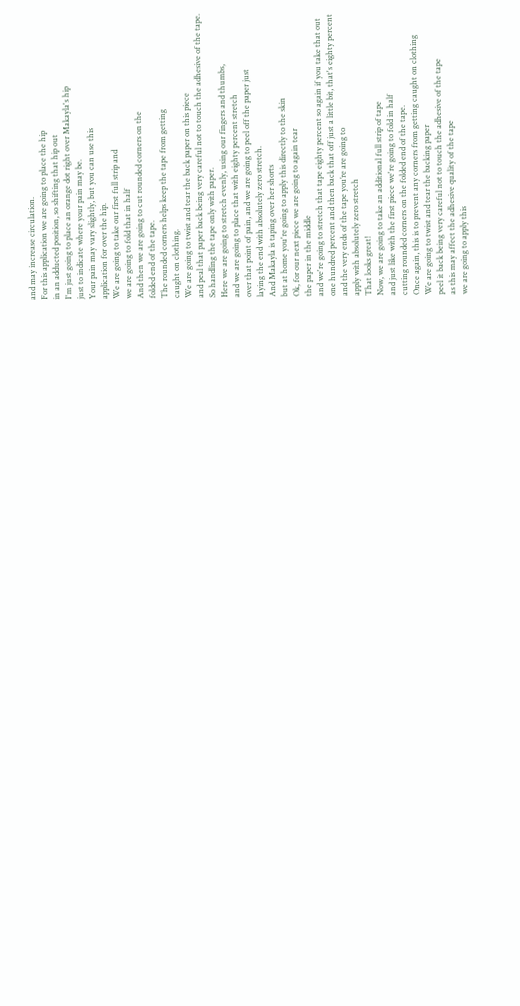and may increase circulation.
For this application we are going to place the hip
in an adducted position, so shifting that hip out
I'm just going to place an orange dot right over Makayla's hip
just to indicate where your pain may be.
Your pain may vary slightly, but you can use this
application for over the hip.
We are going to take our first full strip and
we are going to fold that in half
And then we are going to cut rounded corners on the
folded end of the tape.
The rounded corners helps keep the tape from getting
caught on clothing.
We are going to twist and tear the back paper on this piece
and peal that paper back being very careful not to touch the adhesive of the tape.
So handling the tape only with paper.
Here we are going to stretch evenly, using our fingers and thumbs,
and we are going to place that with eighty percent stretch
over that point of pain, and we are going to peel off the paper just
laying the end with absolutely zero stretch.
And Makayla is taping over her shorts
but at home you're going to apply this directly to the skin
Ok, for our next piece we are going to again tear
the paper in the middle
and we're going to stretch that tape eighty percent so again if you take that out
one hundred percent and then back that off just a little bit, that's eighty percent
and the very ends of the tape you’re are going to
apply with absolutely zero stretch
That looks great!
Now, we are going to take an additional full strip of tape
and just like with the first piece we're going to fold in half
cutting rounded corners on the folded end of the tape.
Once again, this is to prevent any corners from getting caught on clothing
We are going to twist and tear the backing paper
peel it back being very careful not to touch the adhesive of the tape
as this may affect the adhesive quality of the tape
we are going to apply this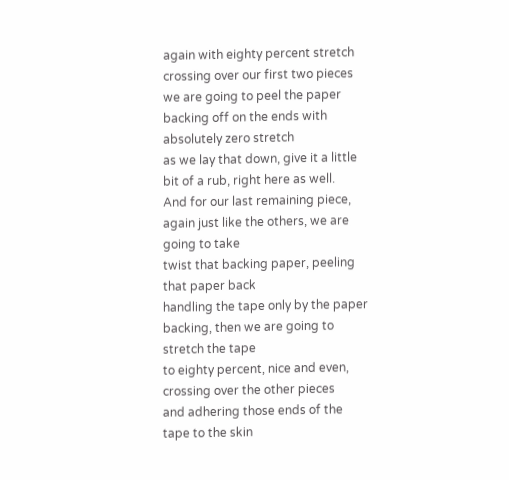again with eighty percent stretch
crossing over our first two pieces
we are going to peel the paper backing off on the ends with absolutely zero stretch
as we lay that down, give it a little bit of a rub, right here as well.
And for our last remaining piece, again just like the others, we are going to take
twist that backing paper, peeling that paper back
handling the tape only by the paper backing, then we are going to stretch the tape
to eighty percent, nice and even, crossing over the other pieces
and adhering those ends of the tape to the skin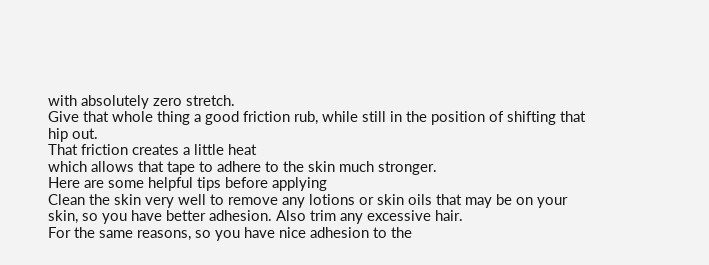with absolutely zero stretch.
Give that whole thing a good friction rub, while still in the position of shifting that
hip out.
That friction creates a little heat
which allows that tape to adhere to the skin much stronger.
Here are some helpful tips before applying
Clean the skin very well to remove any lotions or skin oils that may be on your
skin, so you have better adhesion. Also trim any excessive hair.
For the same reasons, so you have nice adhesion to the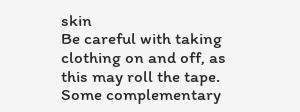skin
Be careful with taking clothing on and off, as this may roll the tape.
Some complementary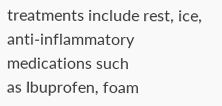treatments include rest, ice, anti-inflammatory medications such
as Ibuprofen, foam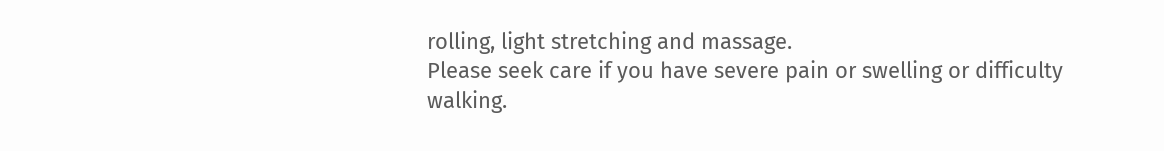rolling, light stretching and massage.
Please seek care if you have severe pain or swelling or difficulty walking.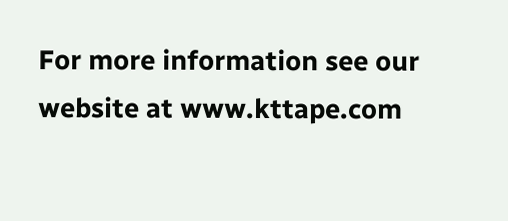For more information see our website at www.kttape.com